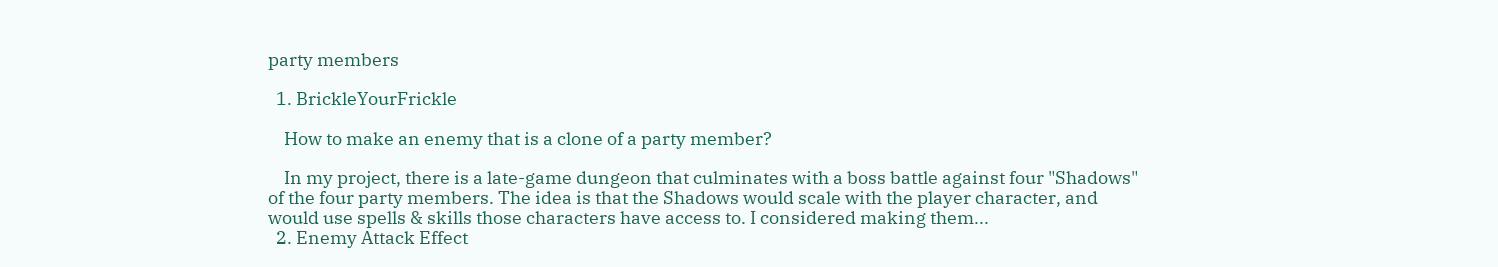party members

  1. BrickleYourFrickle

    How to make an enemy that is a clone of a party member?

    In my project, there is a late-game dungeon that culminates with a boss battle against four "Shadows" of the four party members. The idea is that the Shadows would scale with the player character, and would use spells & skills those characters have access to. I considered making them...
  2. Enemy Attack Effect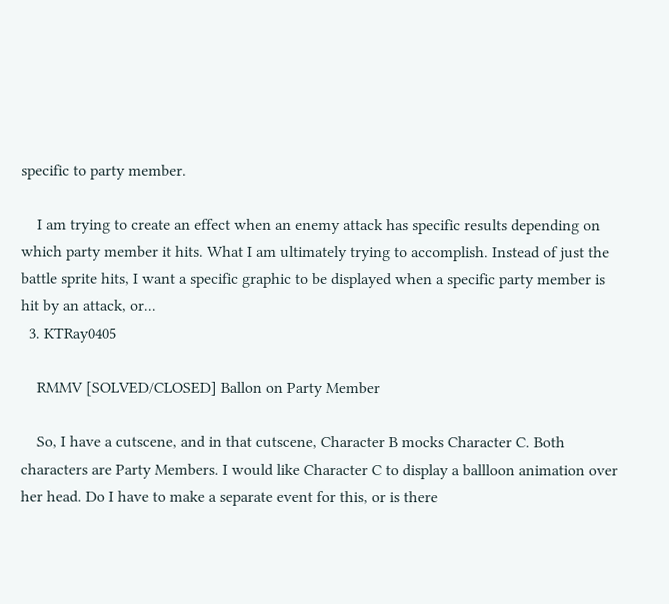specific to party member.

    I am trying to create an effect when an enemy attack has specific results depending on which party member it hits. What I am ultimately trying to accomplish. Instead of just the battle sprite hits, I want a specific graphic to be displayed when a specific party member is hit by an attack, or...
  3. KTRay0405

    RMMV [SOLVED/CLOSED] Ballon on Party Member

    So, I have a cutscene, and in that cutscene, Character B mocks Character C. Both characters are Party Members. I would like Character C to display a ballloon animation over her head. Do I have to make a separate event for this, or is there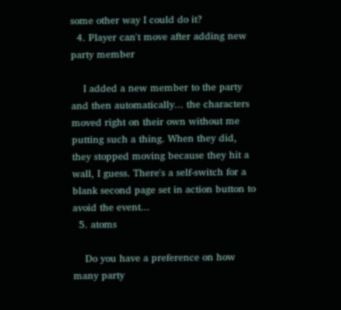some other way I could do it?
  4. Player can't move after adding new party member

    I added a new member to the party and then automatically... the characters moved right on their own without me putting such a thing. When they did, they stopped moving because they hit a wall, I guess. There's a self-switch for a blank second page set in action button to avoid the event...
  5. atoms

    Do you have a preference on how many party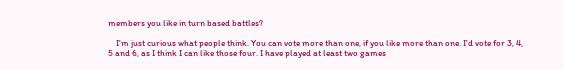members you like in turn based battles?

    I'm just curious what people think. You can vote more than one, if you like more than one. I'd vote for 3, 4, 5 and 6, as I think I can like those four. I have played at least two games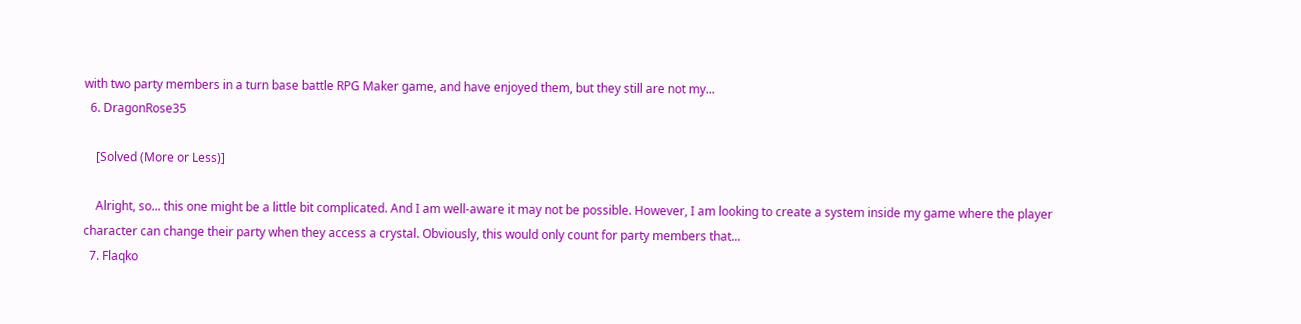with two party members in a turn base battle RPG Maker game, and have enjoyed them, but they still are not my...
  6. DragonRose35

    [Solved (More or Less)]

    Alright, so... this one might be a little bit complicated. And I am well-aware it may not be possible. However, I am looking to create a system inside my game where the player character can change their party when they access a crystal. Obviously, this would only count for party members that...
  7. Flaqko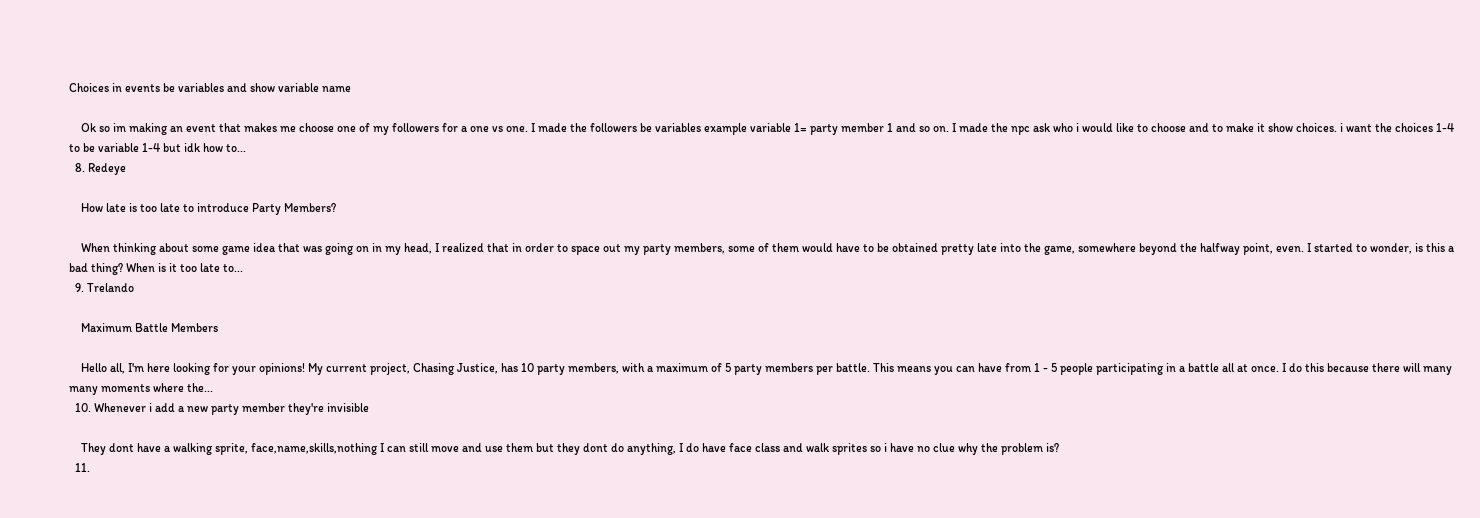Choices in events be variables and show variable name

    Ok so im making an event that makes me choose one of my followers for a one vs one. I made the followers be variables example variable 1= party member 1 and so on. I made the npc ask who i would like to choose and to make it show choices. i want the choices 1-4 to be variable 1-4 but idk how to...
  8. Redeye

    How late is too late to introduce Party Members?

    When thinking about some game idea that was going on in my head, I realized that in order to space out my party members, some of them would have to be obtained pretty late into the game, somewhere beyond the halfway point, even. I started to wonder, is this a bad thing? When is it too late to...
  9. Trelando

    Maximum Battle Members

    Hello all, I'm here looking for your opinions! My current project, Chasing Justice, has 10 party members, with a maximum of 5 party members per battle. This means you can have from 1 - 5 people participating in a battle all at once. I do this because there will many many moments where the...
  10. Whenever i add a new party member they're invisible

    They dont have a walking sprite, face,name,skills,nothing I can still move and use them but they dont do anything, I do have face class and walk sprites so i have no clue why the problem is?
  11.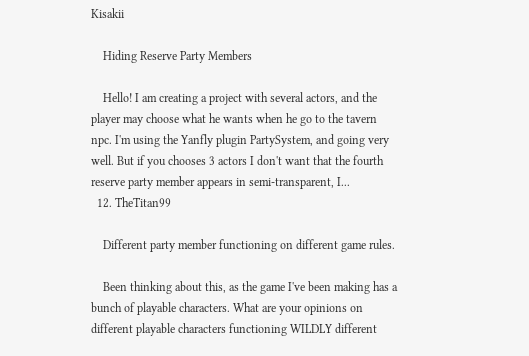Kisakii

    Hiding Reserve Party Members

    Hello! I am creating a project with several actors, and the player may choose what he wants when he go to the tavern npc. I'm using the Yanfly plugin PartySystem, and going very well. But if you chooses 3 actors I don't want that the fourth reserve party member appears in semi-transparent, I...
  12. TheTitan99

    Different party member functioning on different game rules.

    Been thinking about this, as the game I've been making has a bunch of playable characters. What are your opinions on different playable characters functioning WILDLY different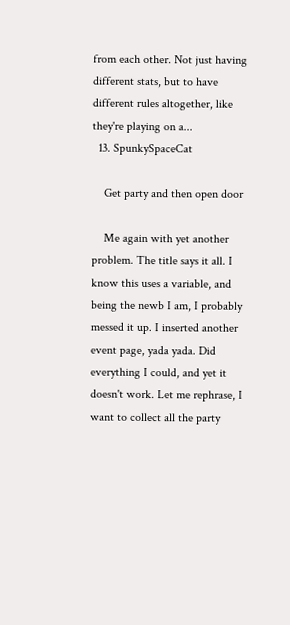from each other. Not just having different stats, but to have different rules altogether, like they're playing on a...
  13. SpunkySpaceCat

    Get party and then open door

    Me again with yet another problem. The title says it all. I know this uses a variable, and being the newb I am, I probably messed it up. I inserted another event page, yada yada. Did everything I could, and yet it doesn't work. Let me rephrase, I want to collect all the party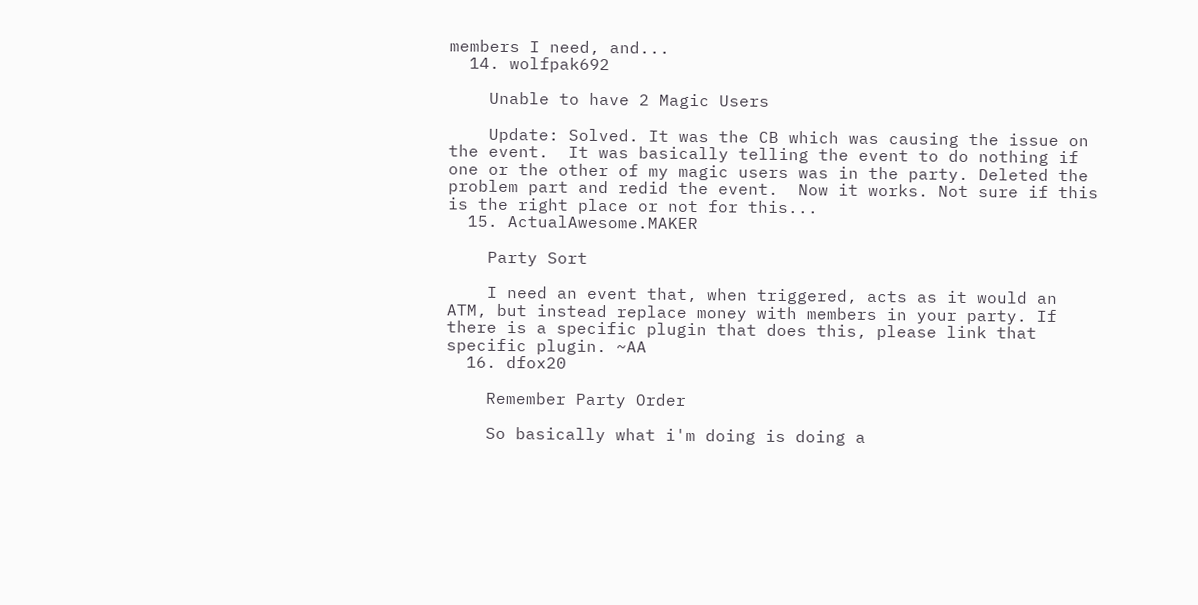members I need, and...
  14. wolfpak692

    Unable to have 2 Magic Users

    Update: Solved. It was the CB which was causing the issue on the event.  It was basically telling the event to do nothing if one or the other of my magic users was in the party. Deleted the problem part and redid the event.  Now it works. Not sure if this is the right place or not for this...
  15. ActualAwesome.MAKER

    Party Sort

    I need an event that, when triggered, acts as it would an ATM, but instead replace money with members in your party. If there is a specific plugin that does this, please link that specific plugin. ~AA
  16. dfox20

    Remember Party Order

    So basically what i'm doing is doing a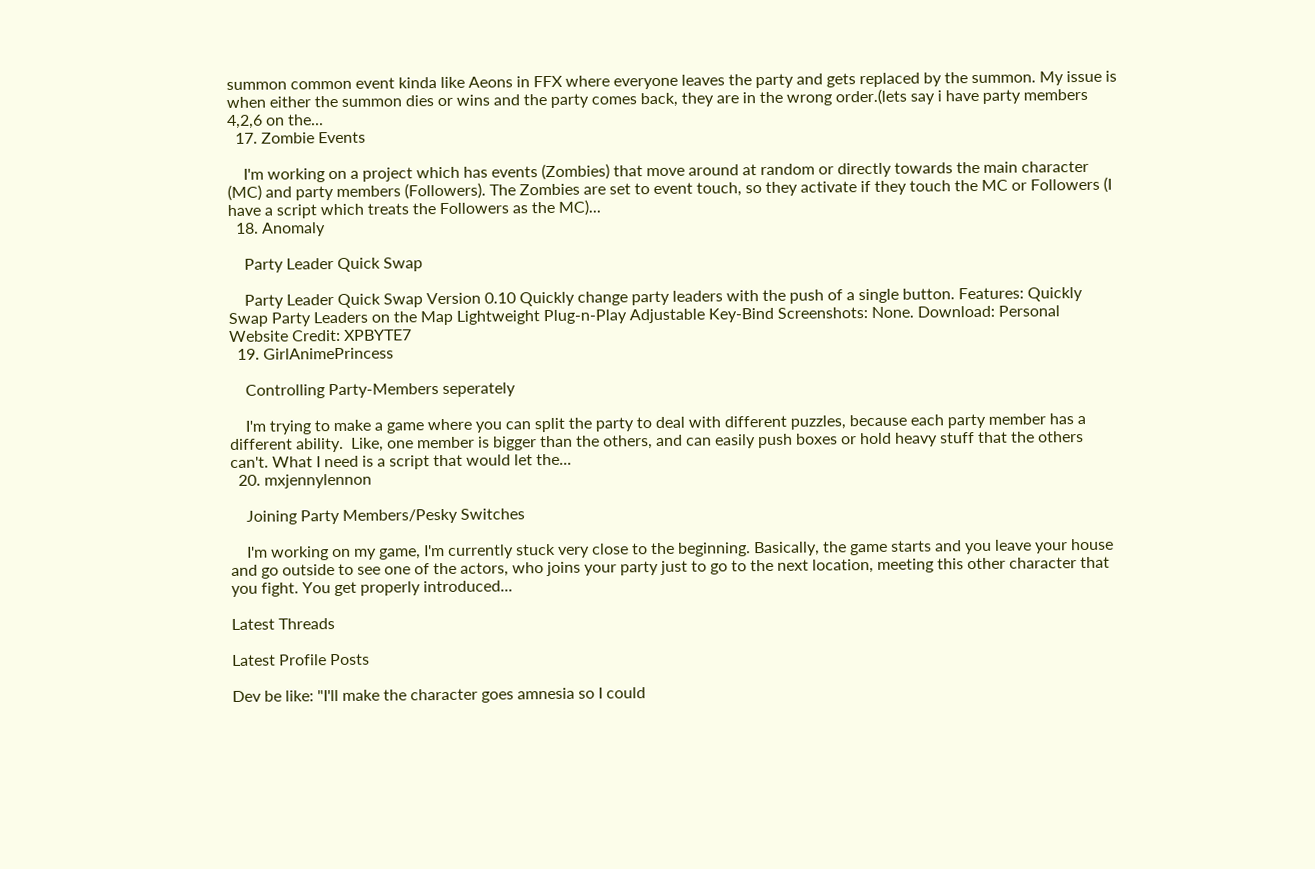summon common event kinda like Aeons in FFX where everyone leaves the party and gets replaced by the summon. My issue is when either the summon dies or wins and the party comes back, they are in the wrong order.(lets say i have party members 4,2,6 on the...
  17. Zombie Events

    I'm working on a project which has events (Zombies) that move around at random or directly towards the main character (MC) and party members (Followers). The Zombies are set to event touch, so they activate if they touch the MC or Followers (I have a script which treats the Followers as the MC)...
  18. Anomaly

    Party Leader Quick Swap

    Party Leader Quick Swap Version 0.10 Quickly change party leaders with the push of a single button. Features: Quickly Swap Party Leaders on the Map Lightweight Plug-n-Play Adjustable Key-Bind Screenshots: None. Download: Personal Website Credit: XPBYTE7
  19. GirlAnimePrincess

    Controlling Party-Members seperately

    I'm trying to make a game where you can split the party to deal with different puzzles, because each party member has a different ability.  Like, one member is bigger than the others, and can easily push boxes or hold heavy stuff that the others can't. What I need is a script that would let the...
  20. mxjennylennon

    Joining Party Members/Pesky Switches

    I'm working on my game, I'm currently stuck very close to the beginning. Basically, the game starts and you leave your house and go outside to see one of the actors, who joins your party just to go to the next location, meeting this other character that you fight. You get properly introduced...

Latest Threads

Latest Profile Posts

Dev be like: "I'll make the character goes amnesia so I could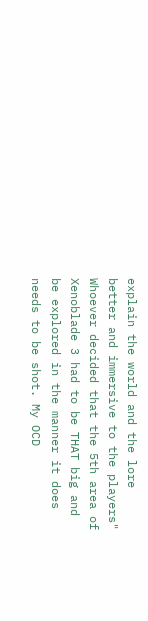explain the world and the lore better and immersive to the players"
Whoever decided that the 5th area of Xenoblade 3 had to be THAT big and be explored in the manner it does needs to be shot. My OCD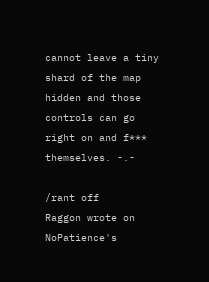cannot leave a tiny shard of the map hidden and those controls can go right on and f*** themselves. -.-

/rant off
Raggon wrote on NoPatience's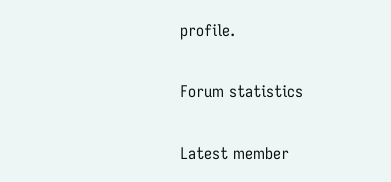profile.

Forum statistics

Latest member